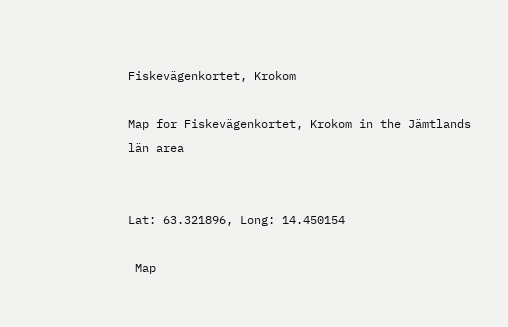Fiskevägenkortet, Krokom

Map for Fiskevägenkortet, Krokom in the Jämtlands län area


Lat: 63.321896, Long: 14.450154

 Map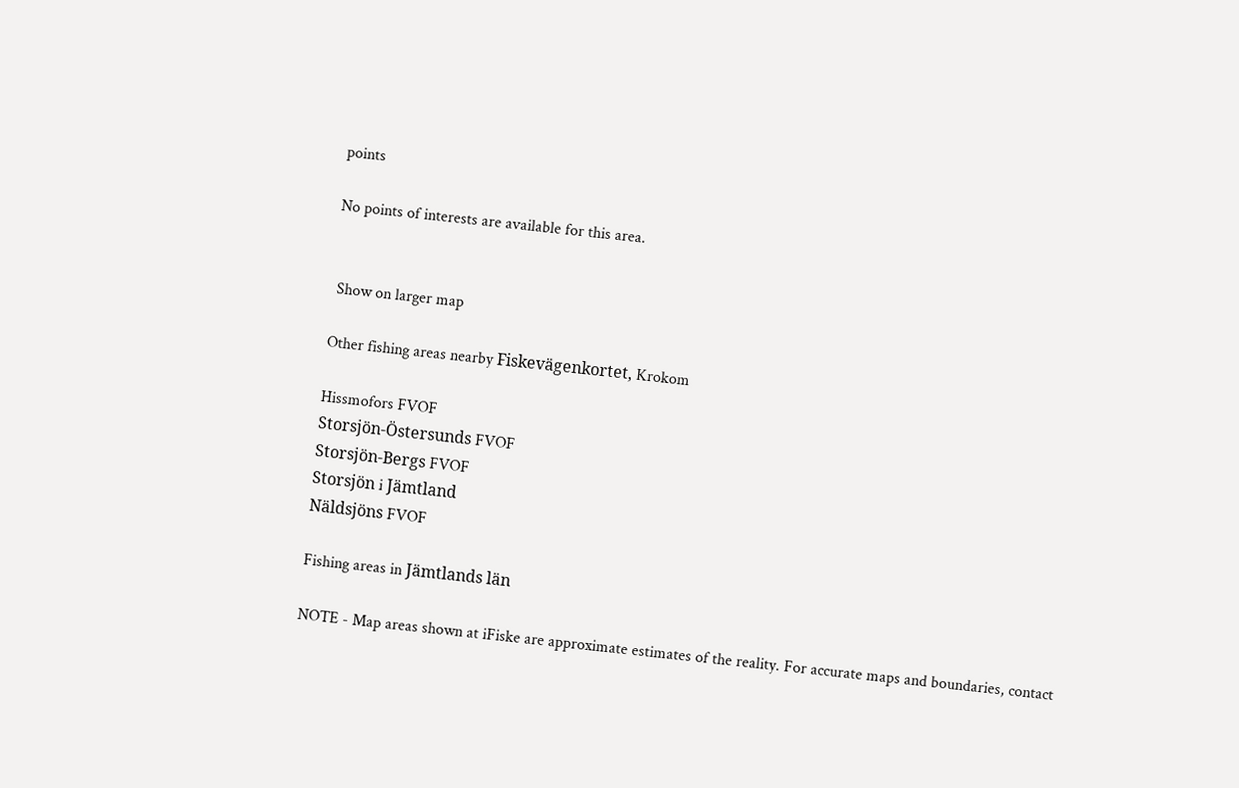points

No points of interests are available for this area.


 Show on larger map

Other fishing areas nearby Fiskevägenkortet, Krokom

Hissmofors FVOF
Storsjön-Östersunds FVOF
Storsjön-Bergs FVOF
Storsjön i Jämtland
Näldsjöns FVOF

Fishing areas in Jämtlands län

NOTE - Map areas shown at iFiske are approximate estimates of the reality. For accurate maps and boundaries, contact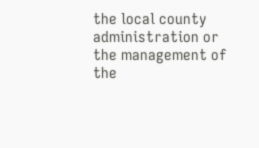the local county administration or the management of the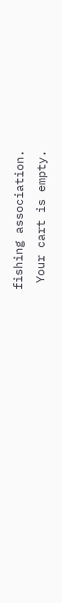fishing association.
 Your cart is empty.